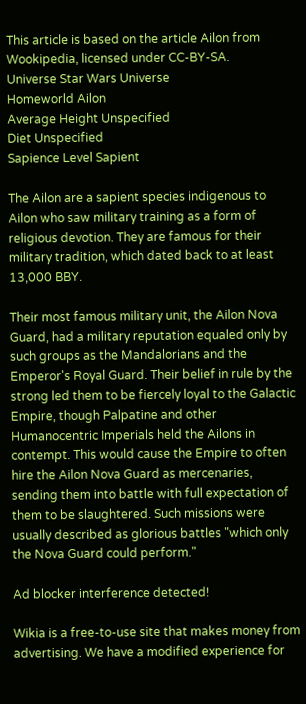This article is based on the article Ailon from Wookipedia, licensed under CC-BY-SA.
Universe Star Wars Universe
Homeworld Ailon
Average Height Unspecified
Diet Unspecified
Sapience Level Sapient

The Ailon are a sapient species indigenous to Ailon who saw military training as a form of religious devotion. They are famous for their military tradition, which dated back to at least 13,000 BBY.

Their most famous military unit, the Ailon Nova Guard, had a military reputation equaled only by such groups as the Mandalorians and the Emperor's Royal Guard. Their belief in rule by the strong led them to be fiercely loyal to the Galactic Empire, though Palpatine and other Humanocentric Imperials held the Ailons in contempt. This would cause the Empire to often hire the Ailon Nova Guard as mercenaries, sending them into battle with full expectation of them to be slaughtered. Such missions were usually described as glorious battles "which only the Nova Guard could perform."

Ad blocker interference detected!

Wikia is a free-to-use site that makes money from advertising. We have a modified experience for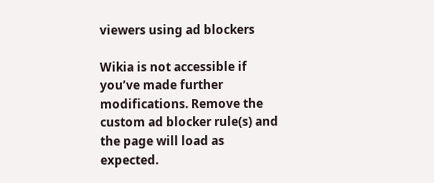viewers using ad blockers

Wikia is not accessible if you’ve made further modifications. Remove the custom ad blocker rule(s) and the page will load as expected.